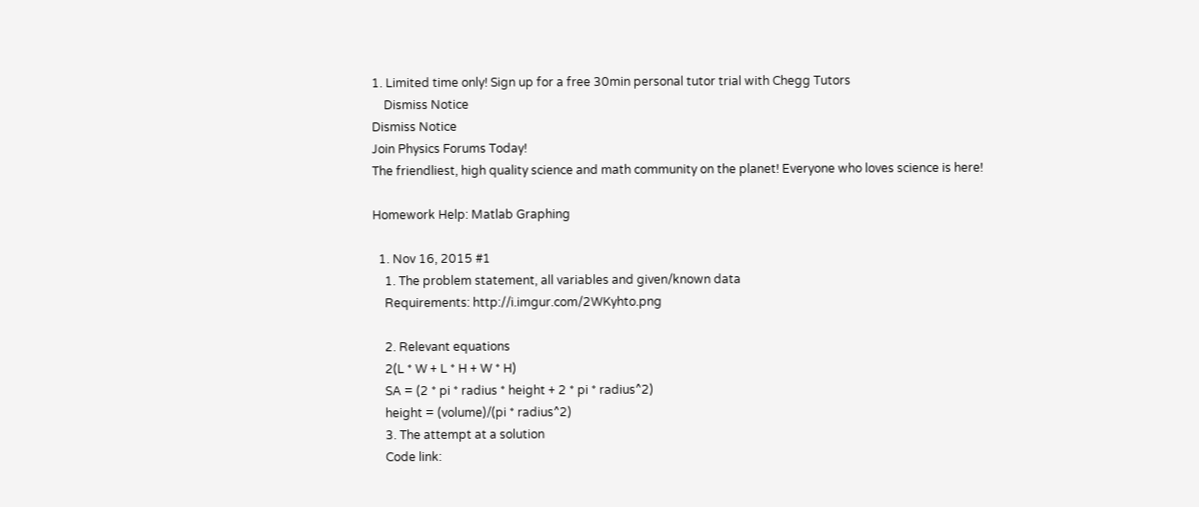1. Limited time only! Sign up for a free 30min personal tutor trial with Chegg Tutors
    Dismiss Notice
Dismiss Notice
Join Physics Forums Today!
The friendliest, high quality science and math community on the planet! Everyone who loves science is here!

Homework Help: Matlab Graphing

  1. Nov 16, 2015 #1
    1. The problem statement, all variables and given/known data
    Requirements: http://i.imgur.com/2WKyhto.png

    2. Relevant equations
    2(L * W + L * H + W * H)
    SA = (2 * pi * radius * height + 2 * pi * radius^2)
    height = (volume)/(pi * radius^2)
    3. The attempt at a solution
    Code link: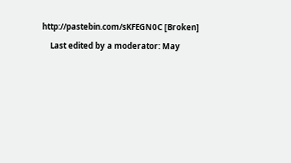http://pastebin.com/sKFEGN0C [Broken]
    Last edited by a moderator: May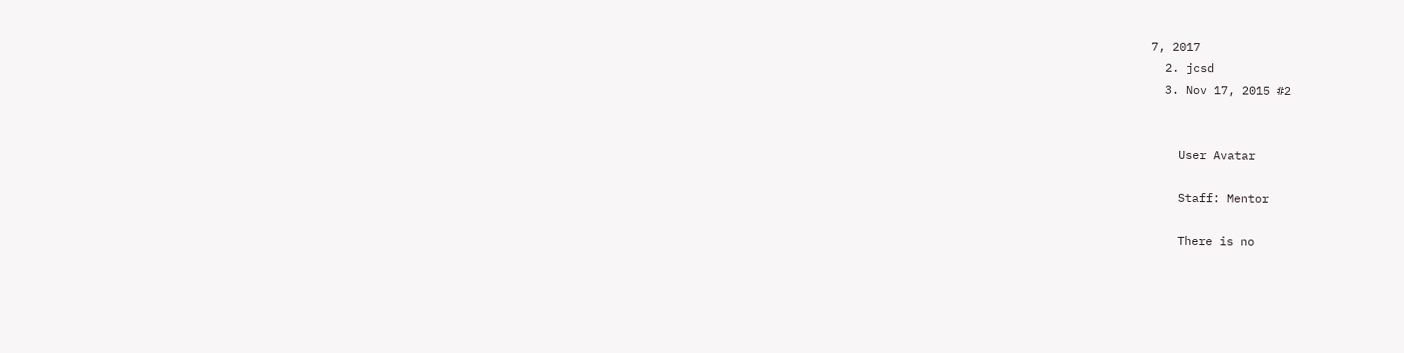7, 2017
  2. jcsd
  3. Nov 17, 2015 #2


    User Avatar

    Staff: Mentor

    There is no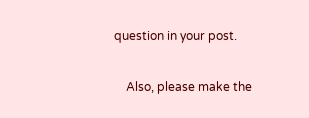question in your post.

    Also, please make the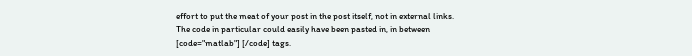effort to put the meat of your post in the post itself, not in external links. The code in particular could easily have been pasted in, in between [code="matlab"] [/code] tags.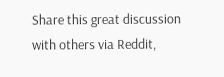Share this great discussion with others via Reddit,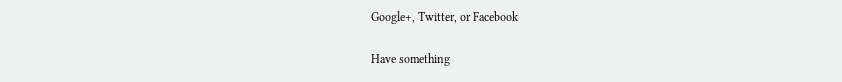Google+, Twitter, or Facebook

Have something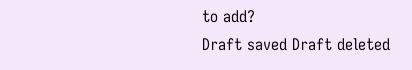to add?
Draft saved Draft deleted